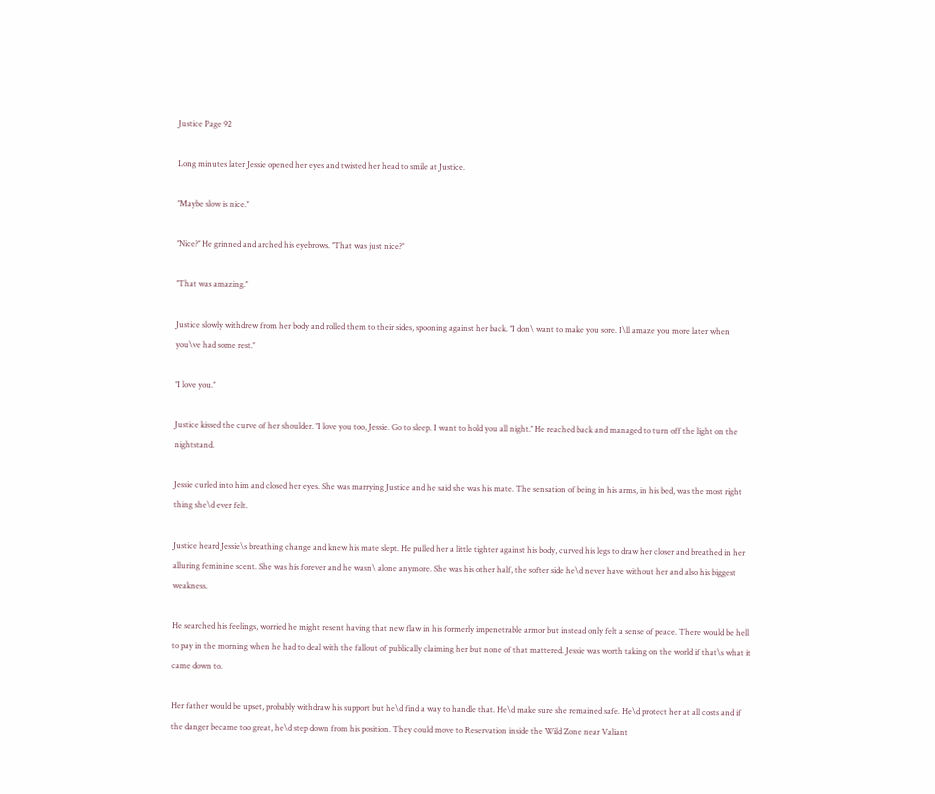Justice Page 92

Long minutes later Jessie opened her eyes and twisted her head to smile at Justice.

’’Maybe slow is nice.’’

’’Nice?’’ He grinned and arched his eyebrows. ’’That was just nice?’’

’’That was amazing.’’

Justice slowly withdrew from her body and rolled them to their sides, spooning against her back. ’’I don\ want to make you sore. I\ll amaze you more later when you\ve had some rest.’’

’’I love you.’’

Justice kissed the curve of her shoulder. ’’I love you too, Jessie. Go to sleep. I want to hold you all night.’’ He reached back and managed to turn off the light on the nightstand.

Jessie curled into him and closed her eyes. She was marrying Justice and he said she was his mate. The sensation of being in his arms, in his bed, was the most right thing she\d ever felt.

Justice heard Jessie\s breathing change and knew his mate slept. He pulled her a little tighter against his body, curved his legs to draw her closer and breathed in her alluring feminine scent. She was his forever and he wasn\ alone anymore. She was his other half, the softer side he\d never have without her and also his biggest weakness.

He searched his feelings, worried he might resent having that new flaw in his formerly impenetrable armor but instead only felt a sense of peace. There would be hell to pay in the morning when he had to deal with the fallout of publically claiming her but none of that mattered. Jessie was worth taking on the world if that\s what it came down to.

Her father would be upset, probably withdraw his support but he\d find a way to handle that. He\d make sure she remained safe. He\d protect her at all costs and if the danger became too great, he\d step down from his position. They could move to Reservation inside the Wild Zone near Valiant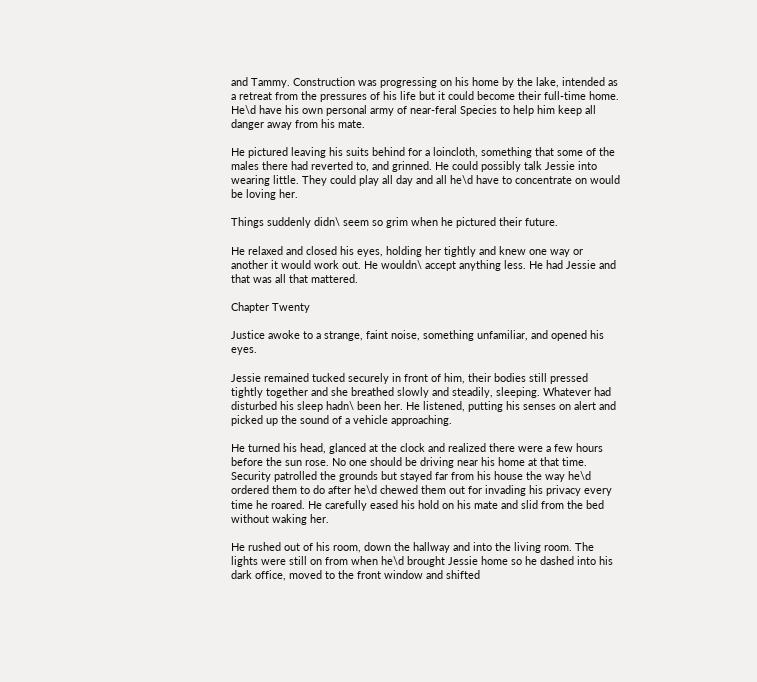and Tammy. Construction was progressing on his home by the lake, intended as a retreat from the pressures of his life but it could become their full-time home. He\d have his own personal army of near-feral Species to help him keep all danger away from his mate.

He pictured leaving his suits behind for a loincloth, something that some of the males there had reverted to, and grinned. He could possibly talk Jessie into wearing little. They could play all day and all he\d have to concentrate on would be loving her.

Things suddenly didn\ seem so grim when he pictured their future.

He relaxed and closed his eyes, holding her tightly and knew one way or another it would work out. He wouldn\ accept anything less. He had Jessie and that was all that mattered.

Chapter Twenty

Justice awoke to a strange, faint noise, something unfamiliar, and opened his eyes.

Jessie remained tucked securely in front of him, their bodies still pressed tightly together and she breathed slowly and steadily, sleeping. Whatever had disturbed his sleep hadn\ been her. He listened, putting his senses on alert and picked up the sound of a vehicle approaching.

He turned his head, glanced at the clock and realized there were a few hours before the sun rose. No one should be driving near his home at that time. Security patrolled the grounds but stayed far from his house the way he\d ordered them to do after he\d chewed them out for invading his privacy every time he roared. He carefully eased his hold on his mate and slid from the bed without waking her.

He rushed out of his room, down the hallway and into the living room. The lights were still on from when he\d brought Jessie home so he dashed into his dark office, moved to the front window and shifted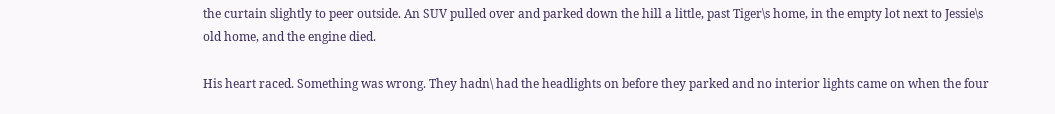the curtain slightly to peer outside. An SUV pulled over and parked down the hill a little, past Tiger\s home, in the empty lot next to Jessie\s old home, and the engine died.

His heart raced. Something was wrong. They hadn\ had the headlights on before they parked and no interior lights came on when the four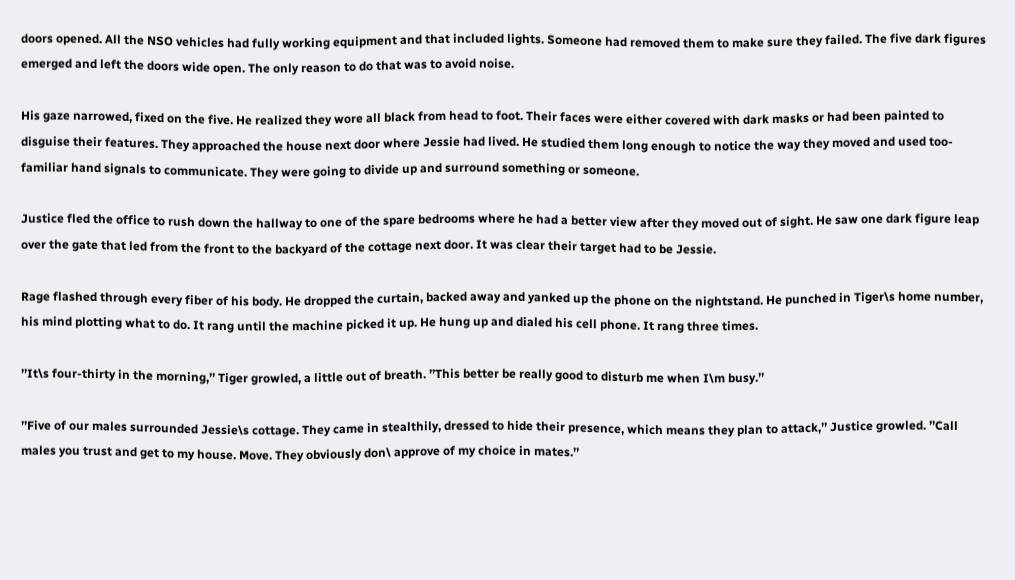doors opened. All the NSO vehicles had fully working equipment and that included lights. Someone had removed them to make sure they failed. The five dark figures emerged and left the doors wide open. The only reason to do that was to avoid noise.

His gaze narrowed, fixed on the five. He realized they wore all black from head to foot. Their faces were either covered with dark masks or had been painted to disguise their features. They approached the house next door where Jessie had lived. He studied them long enough to notice the way they moved and used too-familiar hand signals to communicate. They were going to divide up and surround something or someone.

Justice fled the office to rush down the hallway to one of the spare bedrooms where he had a better view after they moved out of sight. He saw one dark figure leap over the gate that led from the front to the backyard of the cottage next door. It was clear their target had to be Jessie.

Rage flashed through every fiber of his body. He dropped the curtain, backed away and yanked up the phone on the nightstand. He punched in Tiger\s home number, his mind plotting what to do. It rang until the machine picked it up. He hung up and dialed his cell phone. It rang three times.

’’It\s four-thirty in the morning,’’ Tiger growled, a little out of breath. ’’This better be really good to disturb me when I\m busy.’’

’’Five of our males surrounded Jessie\s cottage. They came in stealthily, dressed to hide their presence, which means they plan to attack,’’ Justice growled. ’’Call males you trust and get to my house. Move. They obviously don\ approve of my choice in mates.’’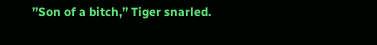’’Son of a bitch,’’ Tiger snarled.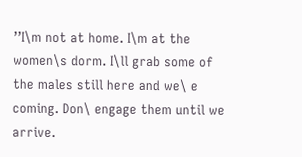’’I\m not at home. I\m at the women\s dorm. I\ll grab some of the males still here and we\ e coming. Don\ engage them until we arrive.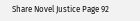Share Novel Justice Page 92